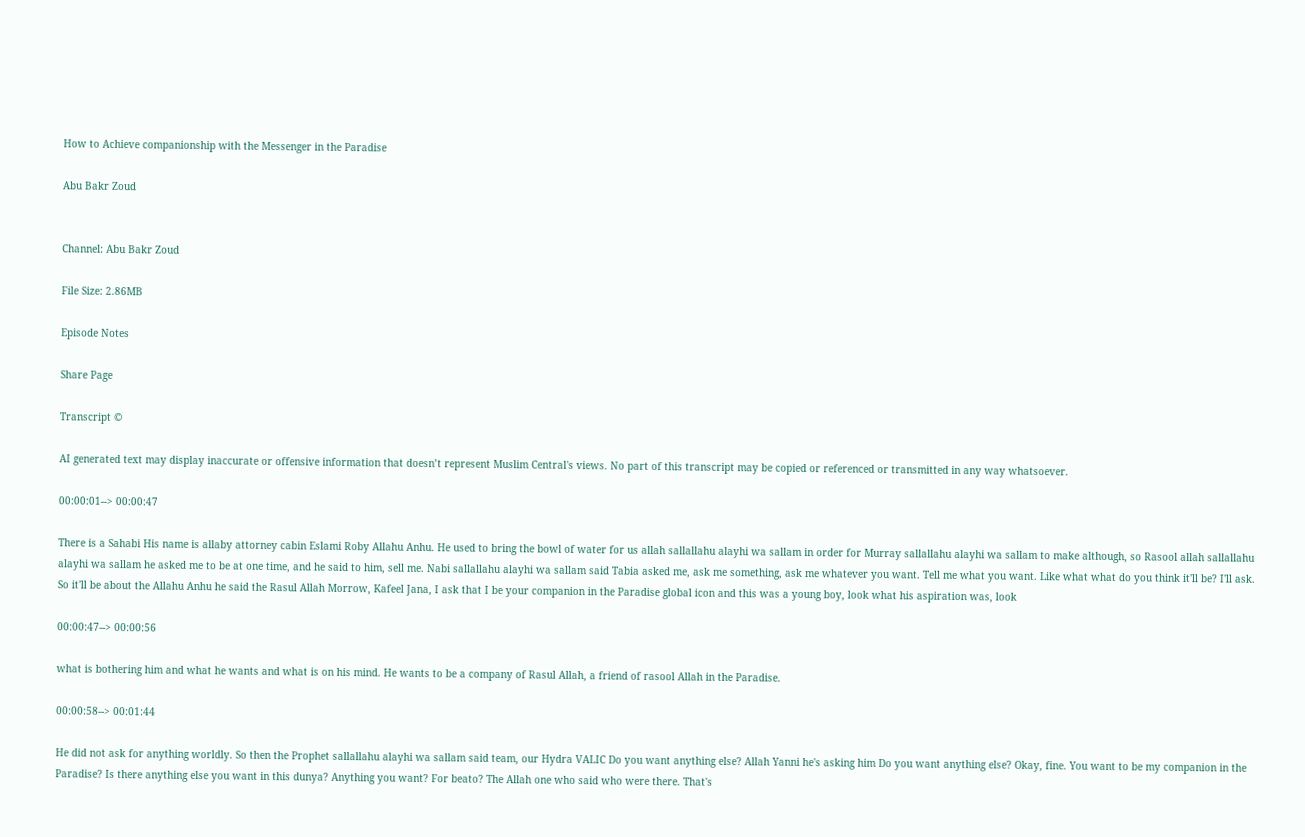How to Achieve companionship with the Messenger in the Paradise

Abu Bakr Zoud


Channel: Abu Bakr Zoud

File Size: 2.86MB

Episode Notes

Share Page

Transcript ©

AI generated text may display inaccurate or offensive information that doesn’t represent Muslim Central's views. No part of this transcript may be copied or referenced or transmitted in any way whatsoever.

00:00:01--> 00:00:47

There is a Sahabi His name is allaby attorney cabin Eslami Roby Allahu Anhu. He used to bring the bowl of water for us allah sallallahu alayhi wa sallam in order for Murray sallallahu alayhi wa sallam to make although, so Rasool allah sallallahu alayhi wa sallam he asked me to be at one time, and he said to him, sell me. Nabi sallallahu alayhi wa sallam said Tabia asked me, ask me something, ask me whatever you want. Tell me what you want. Like what what do you think it'll be? I'll ask. So it'll be about the Allahu Anhu he said the Rasul Allah Morrow, Kafeel Jana, I ask that I be your companion in the Paradise global icon and this was a young boy, look what his aspiration was, look

00:00:47--> 00:00:56

what is bothering him and what he wants and what is on his mind. He wants to be a company of Rasul Allah, a friend of rasool Allah in the Paradise.

00:00:58--> 00:01:44

He did not ask for anything worldly. So then the Prophet sallallahu alayhi wa sallam said team, our Hydra VALIC Do you want anything else? Allah Yanni he's asking him Do you want anything else? Okay, fine. You want to be my companion in the Paradise? Is there anything else you want in this dunya? Anything you want? For beato? The Allah one who said who were there. That's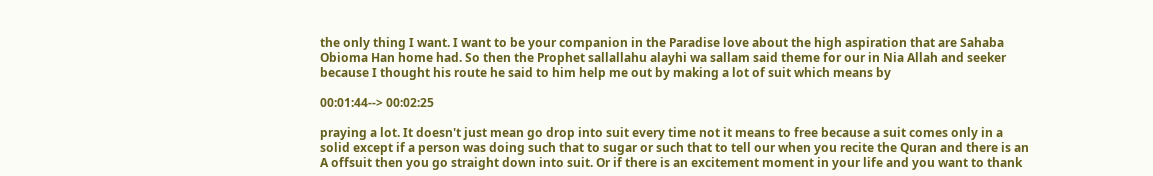the only thing I want. I want to be your companion in the Paradise love about the high aspiration that are Sahaba Obioma Han home had. So then the Prophet sallallahu alayhi wa sallam said theme for our in Nia Allah and seeker because I thought his route he said to him help me out by making a lot of suit which means by

00:01:44--> 00:02:25

praying a lot. It doesn't just mean go drop into suit every time not it means to free because a suit comes only in a solid except if a person was doing such that to sugar or such that to tell our when you recite the Quran and there is an A offsuit then you go straight down into suit. Or if there is an excitement moment in your life and you want to thank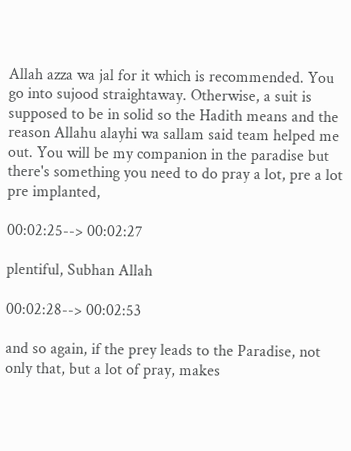Allah azza wa jal for it which is recommended. You go into sujood straightaway. Otherwise, a suit is supposed to be in solid so the Hadith means and the reason Allahu alayhi wa sallam said team helped me out. You will be my companion in the paradise but there's something you need to do pray a lot, pre a lot pre implanted,

00:02:25--> 00:02:27

plentiful, Subhan Allah

00:02:28--> 00:02:53

and so again, if the prey leads to the Paradise, not only that, but a lot of pray, makes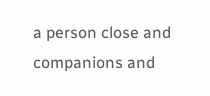a person close and companions and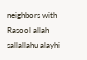neighbors with Rasool allah sallallahu alayhi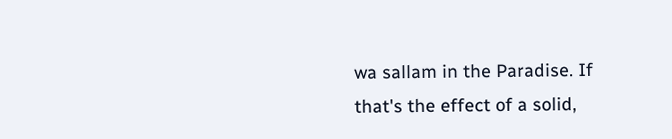wa sallam in the Paradise. If that's the effect of a solid,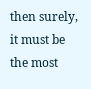then surely, it must be the most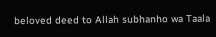beloved deed to Allah subhanho wa Taala